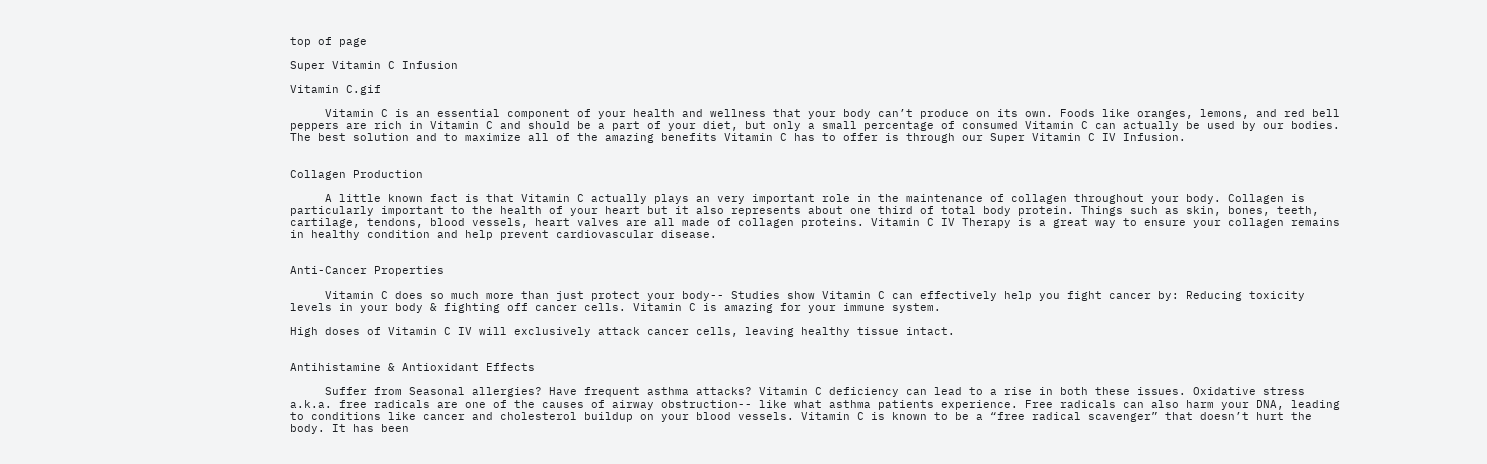top of page

Super Vitamin C Infusion

Vitamin C.gif

     Vitamin C is an essential component of your health and wellness that your body can’t produce on its own. Foods like oranges, lemons, and red bell peppers are rich in Vitamin C and should be a part of your diet, but only a small percentage of consumed Vitamin C can actually be used by our bodies. The best solution and to maximize all of the amazing benefits Vitamin C has to offer is through our Super Vitamin C IV Infusion.


Collagen Production

     A little known fact is that Vitamin C actually plays an very important role in the maintenance of collagen throughout your body. Collagen is particularly important to the health of your heart but it also represents about one third of total body protein. Things such as skin, bones, teeth, cartilage, tendons, blood vessels, heart valves are all made of collagen proteins. Vitamin C IV Therapy is a great way to ensure your collagen remains in healthy condition and help prevent cardiovascular disease.


Anti-Cancer Properties

     Vitamin C does so much more than just protect your body-- Studies show Vitamin C can effectively help you fight cancer by: Reducing toxicity levels in your body & fighting off cancer cells. Vitamin C is amazing for your immune system.

High doses of Vitamin C IV will exclusively attack cancer cells, leaving healthy tissue intact.


Antihistamine & Antioxidant Effects

     Suffer from Seasonal allergies? Have frequent asthma attacks? Vitamin C deficiency can lead to a rise in both these issues. Oxidative stress a.k.a. free radicals are one of the causes of airway obstruction-- like what asthma patients experience. Free radicals can also harm your DNA, leading to conditions like cancer and cholesterol buildup on your blood vessels. Vitamin C is known to be a “free radical scavenger” that doesn’t hurt the body. It has been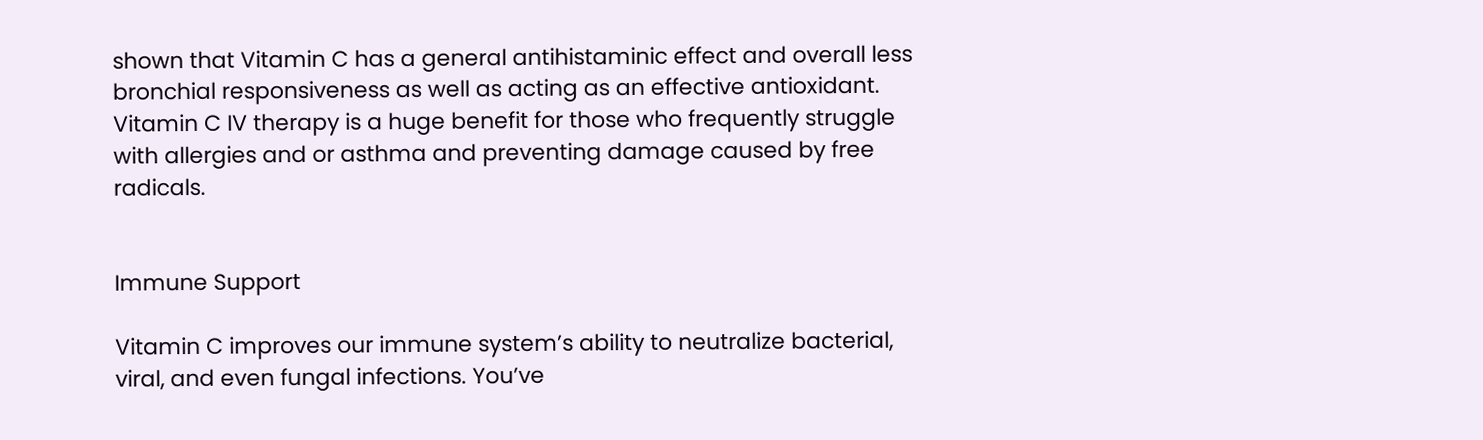shown that Vitamin C has a general antihistaminic effect and overall less bronchial responsiveness as well as acting as an effective antioxidant. Vitamin C IV therapy is a huge benefit for those who frequently struggle with allergies and or asthma and preventing damage caused by free radicals.


Immune Support

Vitamin C improves our immune system’s ability to neutralize bacterial, viral, and even fungal infections. You’ve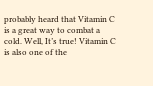probably heard that Vitamin C is a great way to combat a cold. Well, It’s true! Vitamin C is also one of the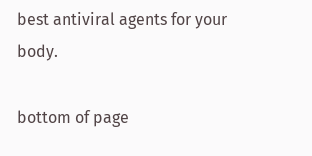best antiviral agents for your body.

bottom of page